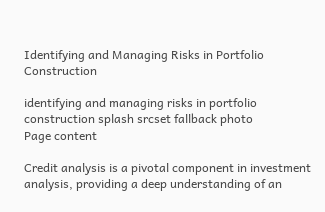Identifying and Managing Risks in Portfolio Construction

identifying and managing risks in portfolio construction splash srcset fallback photo
Page content

Credit analysis is a pivotal component in investment analysis, providing a deep understanding of an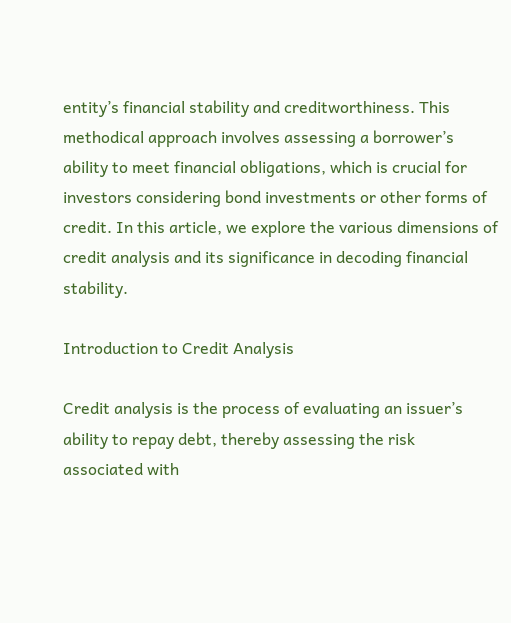entity’s financial stability and creditworthiness. This methodical approach involves assessing a borrower’s ability to meet financial obligations, which is crucial for investors considering bond investments or other forms of credit. In this article, we explore the various dimensions of credit analysis and its significance in decoding financial stability.

Introduction to Credit Analysis

Credit analysis is the process of evaluating an issuer’s ability to repay debt, thereby assessing the risk associated with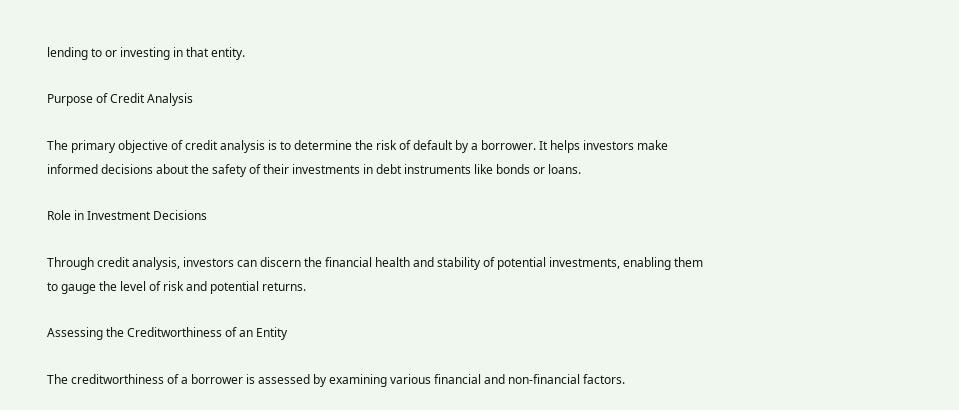lending to or investing in that entity.

Purpose of Credit Analysis

The primary objective of credit analysis is to determine the risk of default by a borrower. It helps investors make informed decisions about the safety of their investments in debt instruments like bonds or loans.

Role in Investment Decisions

Through credit analysis, investors can discern the financial health and stability of potential investments, enabling them to gauge the level of risk and potential returns.

Assessing the Creditworthiness of an Entity

The creditworthiness of a borrower is assessed by examining various financial and non-financial factors.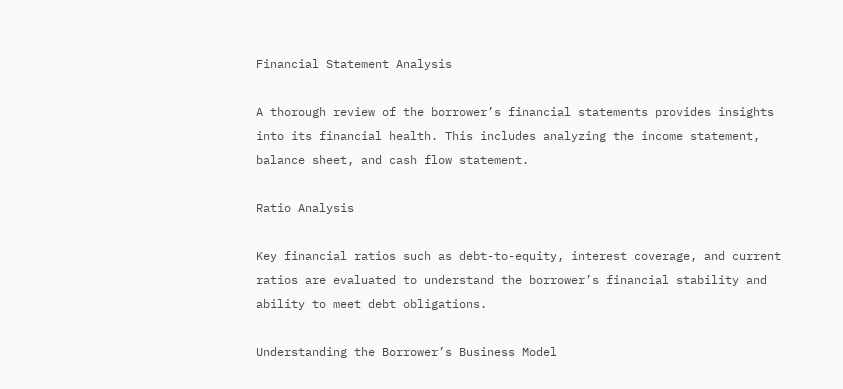Financial Statement Analysis

A thorough review of the borrower’s financial statements provides insights into its financial health. This includes analyzing the income statement, balance sheet, and cash flow statement.

Ratio Analysis

Key financial ratios such as debt-to-equity, interest coverage, and current ratios are evaluated to understand the borrower’s financial stability and ability to meet debt obligations.

Understanding the Borrower’s Business Model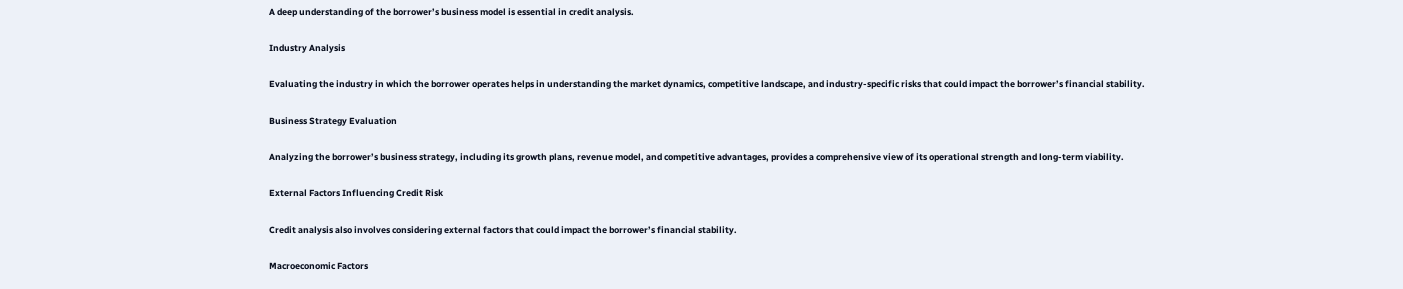A deep understanding of the borrower’s business model is essential in credit analysis.

Industry Analysis

Evaluating the industry in which the borrower operates helps in understanding the market dynamics, competitive landscape, and industry-specific risks that could impact the borrower’s financial stability.

Business Strategy Evaluation

Analyzing the borrower’s business strategy, including its growth plans, revenue model, and competitive advantages, provides a comprehensive view of its operational strength and long-term viability.

External Factors Influencing Credit Risk

Credit analysis also involves considering external factors that could impact the borrower’s financial stability.

Macroeconomic Factors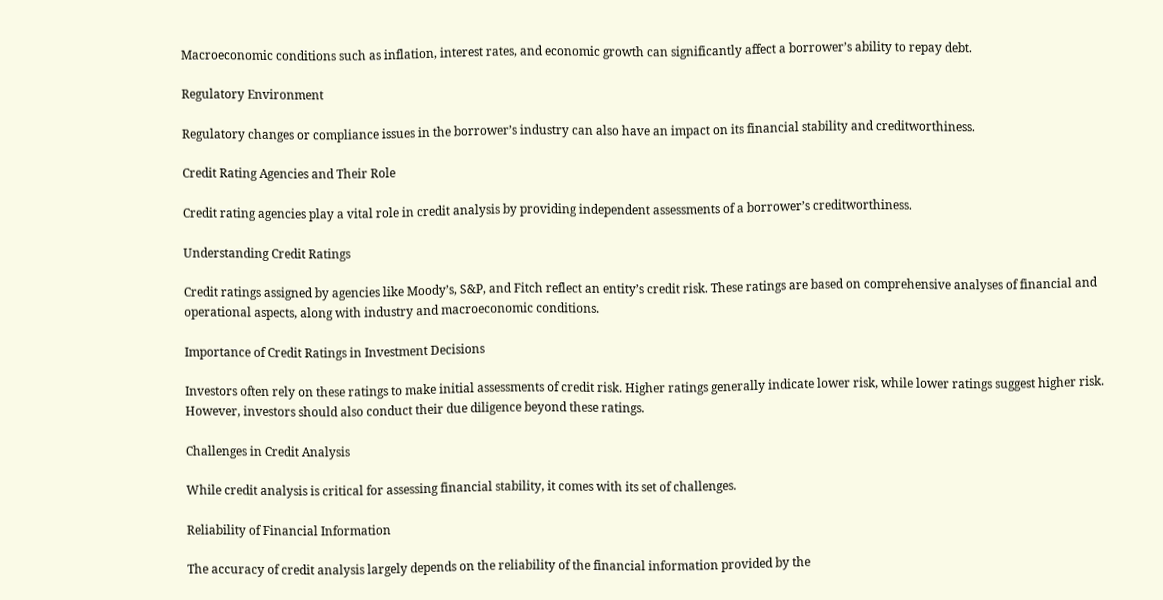Macroeconomic conditions such as inflation, interest rates, and economic growth can significantly affect a borrower’s ability to repay debt.

Regulatory Environment

Regulatory changes or compliance issues in the borrower’s industry can also have an impact on its financial stability and creditworthiness.

Credit Rating Agencies and Their Role

Credit rating agencies play a vital role in credit analysis by providing independent assessments of a borrower’s creditworthiness.

Understanding Credit Ratings

Credit ratings assigned by agencies like Moody’s, S&P, and Fitch reflect an entity’s credit risk. These ratings are based on comprehensive analyses of financial and operational aspects, along with industry and macroeconomic conditions.

Importance of Credit Ratings in Investment Decisions

Investors often rely on these ratings to make initial assessments of credit risk. Higher ratings generally indicate lower risk, while lower ratings suggest higher risk. However, investors should also conduct their due diligence beyond these ratings.

Challenges in Credit Analysis

While credit analysis is critical for assessing financial stability, it comes with its set of challenges.

Reliability of Financial Information

The accuracy of credit analysis largely depends on the reliability of the financial information provided by the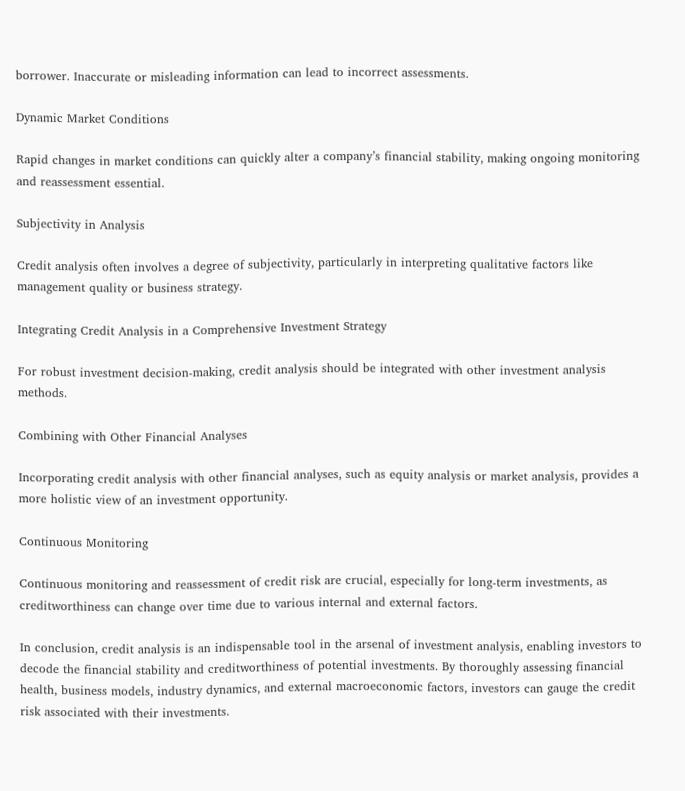borrower. Inaccurate or misleading information can lead to incorrect assessments.

Dynamic Market Conditions

Rapid changes in market conditions can quickly alter a company’s financial stability, making ongoing monitoring and reassessment essential.

Subjectivity in Analysis

Credit analysis often involves a degree of subjectivity, particularly in interpreting qualitative factors like management quality or business strategy.

Integrating Credit Analysis in a Comprehensive Investment Strategy

For robust investment decision-making, credit analysis should be integrated with other investment analysis methods.

Combining with Other Financial Analyses

Incorporating credit analysis with other financial analyses, such as equity analysis or market analysis, provides a more holistic view of an investment opportunity.

Continuous Monitoring

Continuous monitoring and reassessment of credit risk are crucial, especially for long-term investments, as creditworthiness can change over time due to various internal and external factors.

In conclusion, credit analysis is an indispensable tool in the arsenal of investment analysis, enabling investors to decode the financial stability and creditworthiness of potential investments. By thoroughly assessing financial health, business models, industry dynamics, and external macroeconomic factors, investors can gauge the credit risk associated with their investments.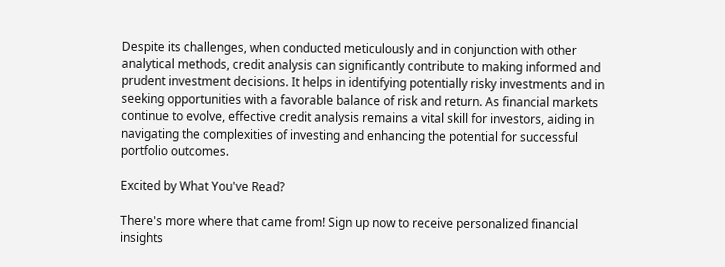Despite its challenges, when conducted meticulously and in conjunction with other analytical methods, credit analysis can significantly contribute to making informed and prudent investment decisions. It helps in identifying potentially risky investments and in seeking opportunities with a favorable balance of risk and return. As financial markets continue to evolve, effective credit analysis remains a vital skill for investors, aiding in navigating the complexities of investing and enhancing the potential for successful portfolio outcomes.

Excited by What You've Read?

There's more where that came from! Sign up now to receive personalized financial insights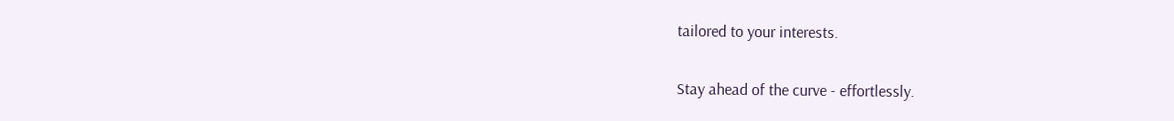tailored to your interests.

Stay ahead of the curve - effortlessly.